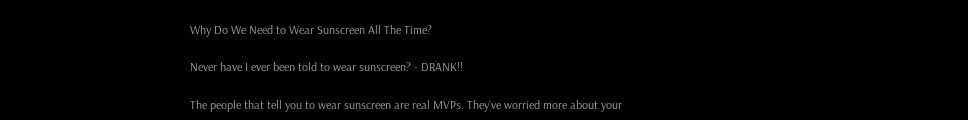Why Do We Need to Wear Sunscreen All The Time?

Never have I ever been told to wear sunscreen? - DRANK!!

The people that tell you to wear sunscreen are real MVPs. They’ve worried more about your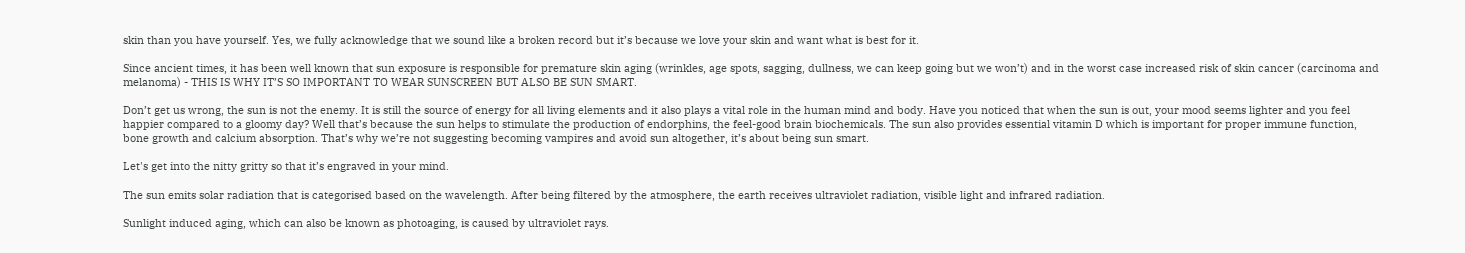skin than you have yourself. Yes, we fully acknowledge that we sound like a broken record but it’s because we love your skin and want what is best for it.

Since ancient times, it has been well known that sun exposure is responsible for premature skin aging (wrinkles, age spots, sagging, dullness, we can keep going but we won’t) and in the worst case increased risk of skin cancer (carcinoma and melanoma) - THIS IS WHY IT’S SO IMPORTANT TO WEAR SUNSCREEN BUT ALSO BE SUN SMART.

Don’t get us wrong, the sun is not the enemy. It is still the source of energy for all living elements and it also plays a vital role in the human mind and body. Have you noticed that when the sun is out, your mood seems lighter and you feel happier compared to a gloomy day? Well that’s because the sun helps to stimulate the production of endorphins, the feel-good brain biochemicals. The sun also provides essential vitamin D which is important for proper immune function, bone growth and calcium absorption. That’s why we’re not suggesting becoming vampires and avoid sun altogether, it’s about being sun smart.

Let's get into the nitty gritty so that it’s engraved in your mind.

The sun emits solar radiation that is categorised based on the wavelength. After being filtered by the atmosphere, the earth receives ultraviolet radiation, visible light and infrared radiation.

Sunlight induced aging, which can also be known as photoaging, is caused by ultraviolet rays.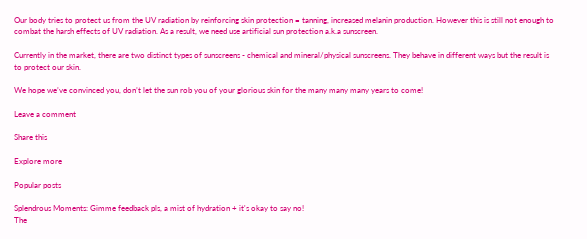Our body tries to protect us from the UV radiation by reinforcing skin protection = tanning, increased melanin production. However this is still not enough to combat the harsh effects of UV radiation. As a result, we need use artificial sun protection a.k.a sunscreen.

Currently in the market, there are two distinct types of sunscreens - chemical and mineral/physical sunscreens. They behave in different ways but the result is to protect our skin.

We hope we’ve convinced you, don’t let the sun rob you of your glorious skin for the many many many years to come!

Leave a comment

Share this

Explore more

Popular posts

Splendrous Moments: Gimme feedback pls, a mist of hydration + it's okay to say no!
The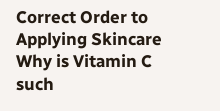Correct Order to Applying Skincare
Why is Vitamin C such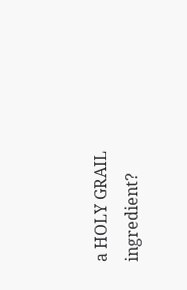a HOLY GRAIL ingredient?